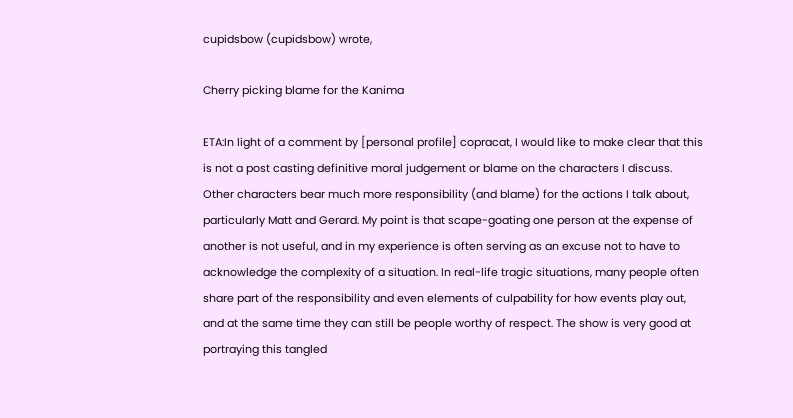cupidsbow (cupidsbow) wrote,

Cherry picking blame for the Kanima

ETA:In light of a comment by [personal profile] copracat, I would like to make clear that this is not a post casting definitive moral judgement or blame on the characters I discuss. Other characters bear much more responsibility (and blame) for the actions I talk about, particularly Matt and Gerard. My point is that scape-goating one person at the expense of another is not useful, and in my experience is often serving as an excuse not to have to acknowledge the complexity of a situation. In real-life tragic situations, many people often share part of the responsibility and even elements of culpability for how events play out, and at the same time they can still be people worthy of respect. The show is very good at portraying this tangled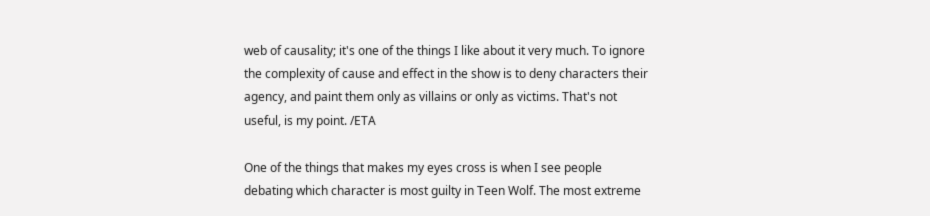web of causality; it's one of the things I like about it very much. To ignore the complexity of cause and effect in the show is to deny characters their agency, and paint them only as villains or only as victims. That's not useful, is my point. /ETA

One of the things that makes my eyes cross is when I see people debating which character is most guilty in Teen Wolf. The most extreme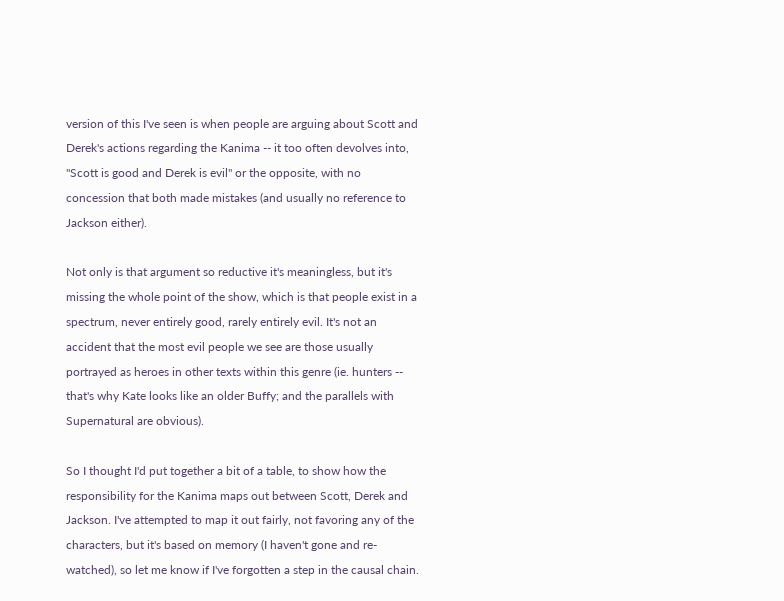version of this I've seen is when people are arguing about Scott and Derek's actions regarding the Kanima -- it too often devolves into, "Scott is good and Derek is evil" or the opposite, with no concession that both made mistakes (and usually no reference to Jackson either).

Not only is that argument so reductive it's meaningless, but it's missing the whole point of the show, which is that people exist in a spectrum, never entirely good, rarely entirely evil. It's not an accident that the most evil people we see are those usually portrayed as heroes in other texts within this genre (ie. hunters -- that's why Kate looks like an older Buffy; and the parallels with Supernatural are obvious).

So I thought I'd put together a bit of a table, to show how the responsibility for the Kanima maps out between Scott, Derek and Jackson. I've attempted to map it out fairly, not favoring any of the characters, but it's based on memory (I haven't gone and re-watched), so let me know if I've forgotten a step in the causal chain.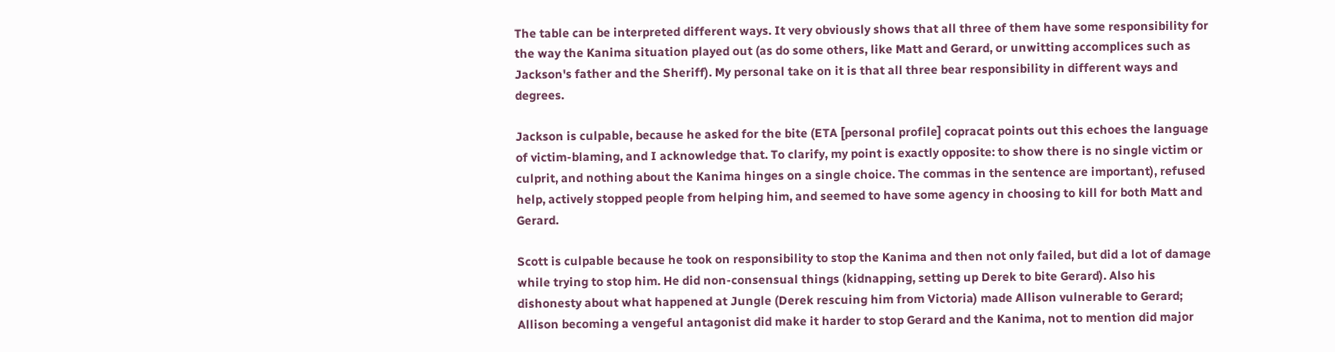The table can be interpreted different ways. It very obviously shows that all three of them have some responsibility for the way the Kanima situation played out (as do some others, like Matt and Gerard, or unwitting accomplices such as Jackson's father and the Sheriff). My personal take on it is that all three bear responsibility in different ways and degrees.

Jackson is culpable, because he asked for the bite (ETA [personal profile] copracat points out this echoes the language of victim-blaming, and I acknowledge that. To clarify, my point is exactly opposite: to show there is no single victim or culprit, and nothing about the Kanima hinges on a single choice. The commas in the sentence are important), refused help, actively stopped people from helping him, and seemed to have some agency in choosing to kill for both Matt and Gerard.

Scott is culpable because he took on responsibility to stop the Kanima and then not only failed, but did a lot of damage while trying to stop him. He did non-consensual things (kidnapping, setting up Derek to bite Gerard). Also his dishonesty about what happened at Jungle (Derek rescuing him from Victoria) made Allison vulnerable to Gerard; Allison becoming a vengeful antagonist did make it harder to stop Gerard and the Kanima, not to mention did major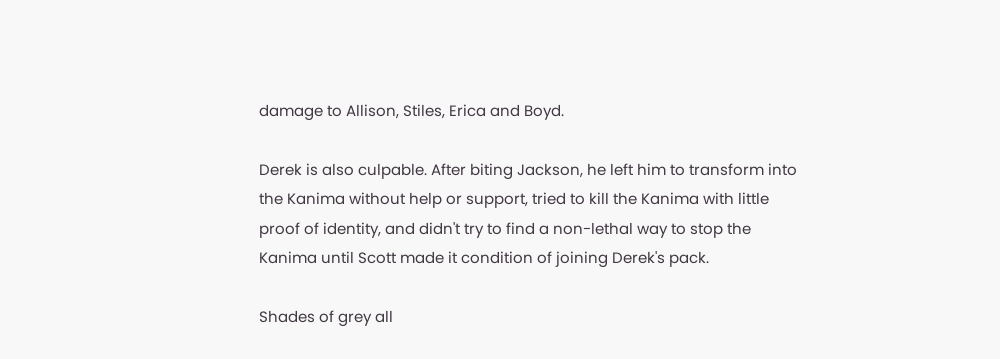damage to Allison, Stiles, Erica and Boyd.

Derek is also culpable. After biting Jackson, he left him to transform into the Kanima without help or support, tried to kill the Kanima with little proof of identity, and didn't try to find a non-lethal way to stop the Kanima until Scott made it condition of joining Derek's pack.

Shades of grey all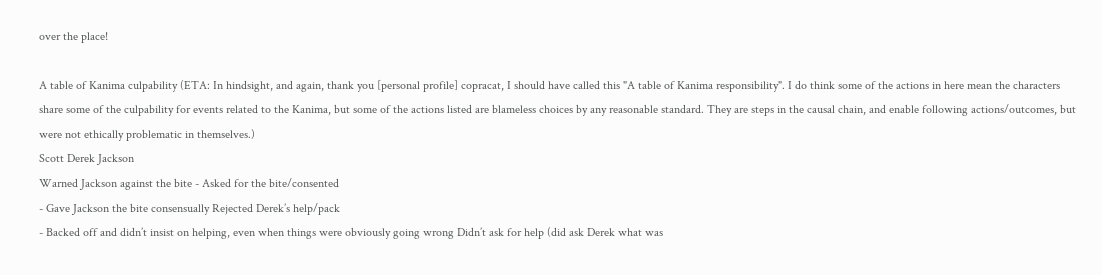over the place!

A table of Kanima culpability (ETA: In hindsight, and again, thank you [personal profile] copracat, I should have called this "A table of Kanima responsibility". I do think some of the actions in here mean the characters share some of the culpability for events related to the Kanima, but some of the actions listed are blameless choices by any reasonable standard. They are steps in the causal chain, and enable following actions/outcomes, but were not ethically problematic in themselves.)
Scott Derek Jackson
Warned Jackson against the bite - Asked for the bite/consented
- Gave Jackson the bite consensually Rejected Derek’s help/pack
- Backed off and didn’t insist on helping, even when things were obviously going wrong Didn’t ask for help (did ask Derek what was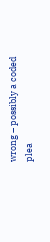wrong – possibly a coded plea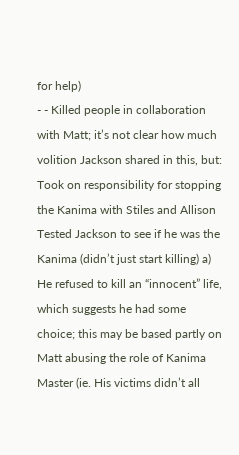for help)
- - Killed people in collaboration with Matt; it’s not clear how much volition Jackson shared in this, but:
Took on responsibility for stopping the Kanima with Stiles and Allison Tested Jackson to see if he was the Kanima (didn’t just start killing) a) He refused to kill an “innocent” life, which suggests he had some choice; this may be based partly on Matt abusing the role of Kanima Master (ie. His victims didn’t all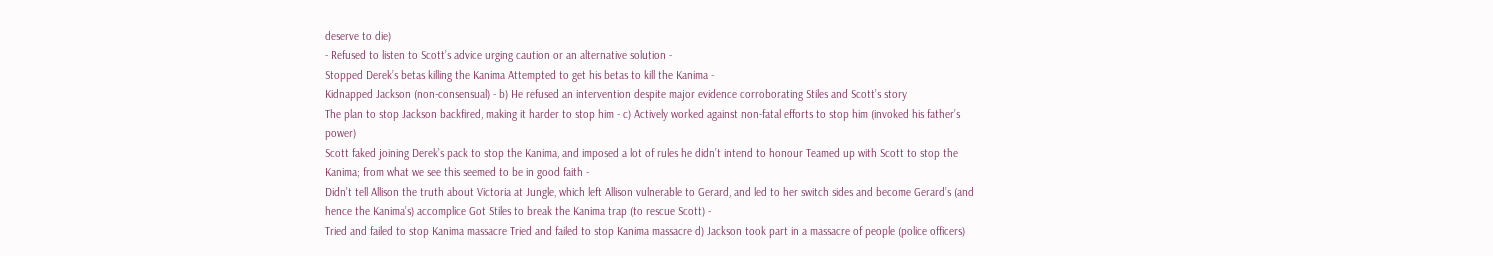deserve to die)
- Refused to listen to Scott’s advice urging caution or an alternative solution -
Stopped Derek’s betas killing the Kanima Attempted to get his betas to kill the Kanima -
Kidnapped Jackson (non-consensual) - b) He refused an intervention despite major evidence corroborating Stiles and Scott’s story
The plan to stop Jackson backfired, making it harder to stop him - c) Actively worked against non-fatal efforts to stop him (invoked his father’s power)
Scott faked joining Derek’s pack to stop the Kanima, and imposed a lot of rules he didn’t intend to honour Teamed up with Scott to stop the Kanima; from what we see this seemed to be in good faith -
Didn’t tell Allison the truth about Victoria at Jungle, which left Allison vulnerable to Gerard, and led to her switch sides and become Gerard’s (and hence the Kanima’s) accomplice Got Stiles to break the Kanima trap (to rescue Scott) -
Tried and failed to stop Kanima massacre Tried and failed to stop Kanima massacre d) Jackson took part in a massacre of people (police officers)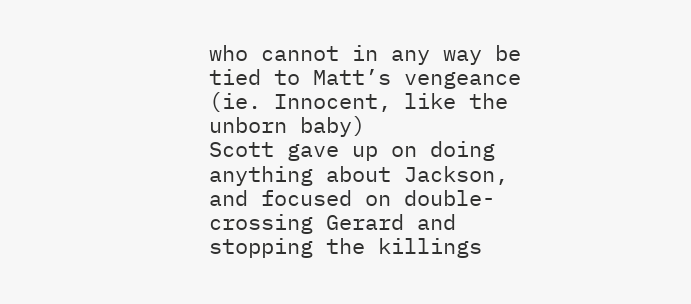who cannot in any way be tied to Matt’s vengeance (ie. Innocent, like the unborn baby)
Scott gave up on doing anything about Jackson, and focused on double-crossing Gerard and stopping the killings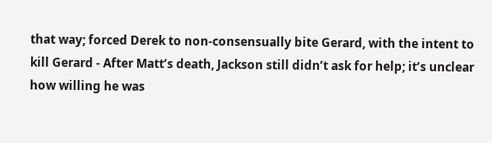that way; forced Derek to non-consensually bite Gerard, with the intent to kill Gerard - After Matt’s death, Jackson still didn’t ask for help; it’s unclear how willing he was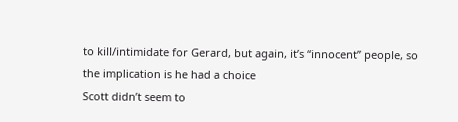to kill/intimidate for Gerard, but again, it’s “innocent” people, so the implication is he had a choice
Scott didn’t seem to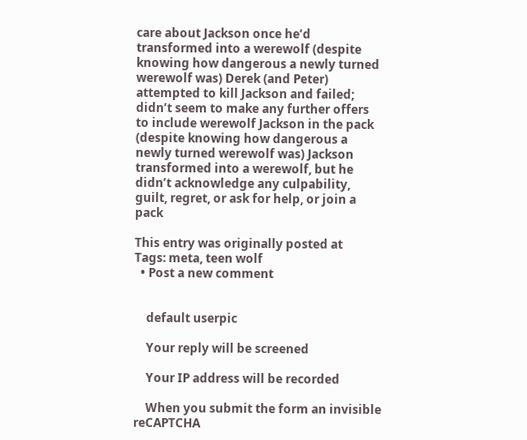care about Jackson once he’d transformed into a werewolf (despite knowing how dangerous a newly turned werewolf was) Derek (and Peter) attempted to kill Jackson and failed; didn’t seem to make any further offers to include werewolf Jackson in the pack (despite knowing how dangerous a newly turned werewolf was) Jackson transformed into a werewolf, but he didn’t acknowledge any culpability, guilt, regret, or ask for help, or join a pack

This entry was originally posted at
Tags: meta, teen wolf
  • Post a new comment


    default userpic

    Your reply will be screened

    Your IP address will be recorded

    When you submit the form an invisible reCAPTCHA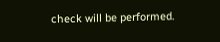check will be performed.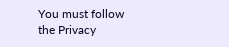You must follow the Privacy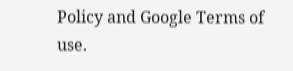Policy and Google Terms of use.